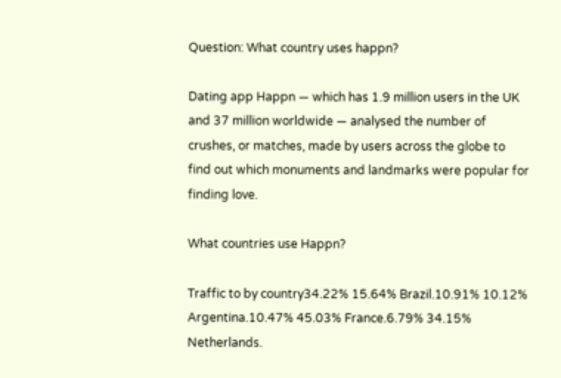Question: What country uses happn?

Dating app Happn — which has 1.9 million users in the UK and 37 million worldwide — analysed the number of crushes, or matches, made by users across the globe to find out which monuments and landmarks were popular for finding love.

What countries use Happn?

Traffic to by country34.22% 15.64% Brazil.10.91% 10.12% Argentina.10.47% 45.03% France.6.79% 34.15% Netherlands.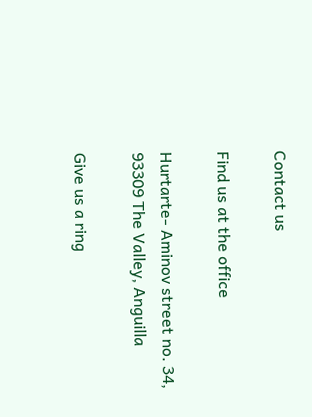Contact us

Find us at the office

Hurtarte- Aminov street no. 34, 93309 The Valley, Anguilla

Give us a ring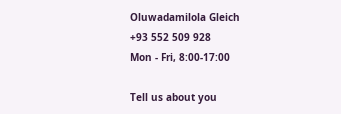Oluwadamilola Gleich
+93 552 509 928
Mon - Fri, 8:00-17:00

Tell us about you